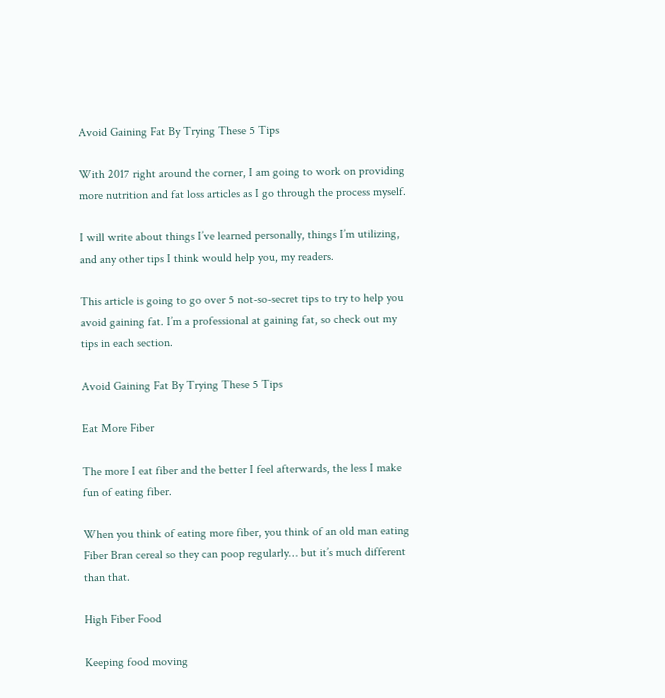Avoid Gaining Fat By Trying These 5 Tips

With 2017 right around the corner, I am going to work on providing more nutrition and fat loss articles as I go through the process myself.

I will write about things I’ve learned personally, things I’m utilizing, and any other tips I think would help you, my readers.

This article is going to go over 5 not-so-secret tips to try to help you avoid gaining fat. I’m a professional at gaining fat, so check out my tips in each section.

Avoid Gaining Fat By Trying These 5 Tips

Eat More Fiber

The more I eat fiber and the better I feel afterwards, the less I make fun of eating fiber.

When you think of eating more fiber, you think of an old man eating Fiber Bran cereal so they can poop regularly… but it’s much different than that.

High Fiber Food

Keeping food moving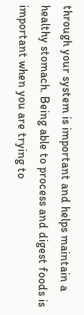through your system is important and helps maintain a healthy stomach. Being able to process and digest foods is important when you are trying to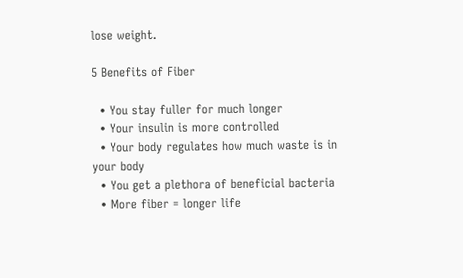lose weight.

5 Benefits of Fiber

  • You stay fuller for much longer
  • Your insulin is more controlled
  • Your body regulates how much waste is in your body
  • You get a plethora of beneficial bacteria
  • More fiber = longer life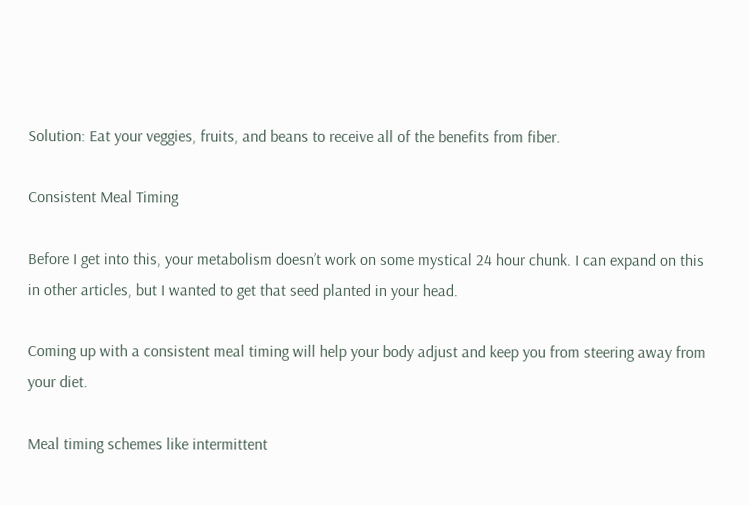Solution: Eat your veggies, fruits, and beans to receive all of the benefits from fiber.

Consistent Meal Timing

Before I get into this, your metabolism doesn’t work on some mystical 24 hour chunk. I can expand on this in other articles, but I wanted to get that seed planted in your head.

Coming up with a consistent meal timing will help your body adjust and keep you from steering away from your diet.

Meal timing schemes like intermittent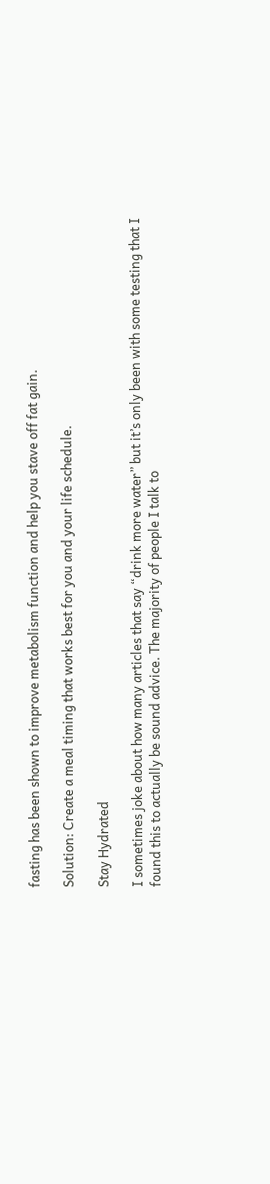fasting has been shown to improve metabolism function and help you stave off fat gain.

Solution: Create a meal timing that works best for you and your life schedule.

Stay Hydrated

I sometimes joke about how many articles that say “drink more water” but it’s only been with some testing that I found this to actually be sound advice. The majority of people I talk to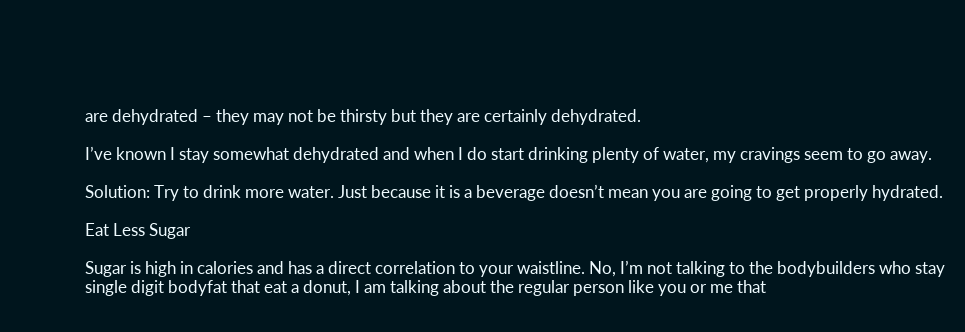are dehydrated – they may not be thirsty but they are certainly dehydrated.

I’ve known I stay somewhat dehydrated and when I do start drinking plenty of water, my cravings seem to go away.

Solution: Try to drink more water. Just because it is a beverage doesn’t mean you are going to get properly hydrated.

Eat Less Sugar

Sugar is high in calories and has a direct correlation to your waistline. No, I’m not talking to the bodybuilders who stay single digit bodyfat that eat a donut, I am talking about the regular person like you or me that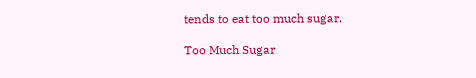tends to eat too much sugar.

Too Much Sugar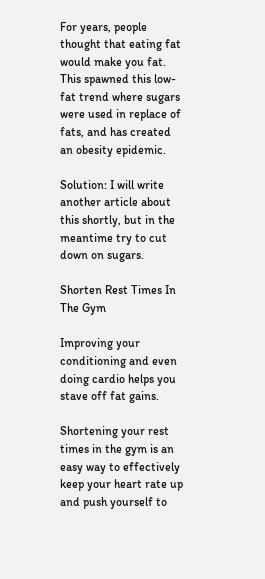For years, people thought that eating fat would make you fat. This spawned this low-fat trend where sugars were used in replace of fats, and has created an obesity epidemic.

Solution: I will write another article about this shortly, but in the meantime try to cut down on sugars.

Shorten Rest Times In The Gym

Improving your conditioning and even doing cardio helps you stave off fat gains.

Shortening your rest times in the gym is an easy way to effectively keep your heart rate up and push yourself to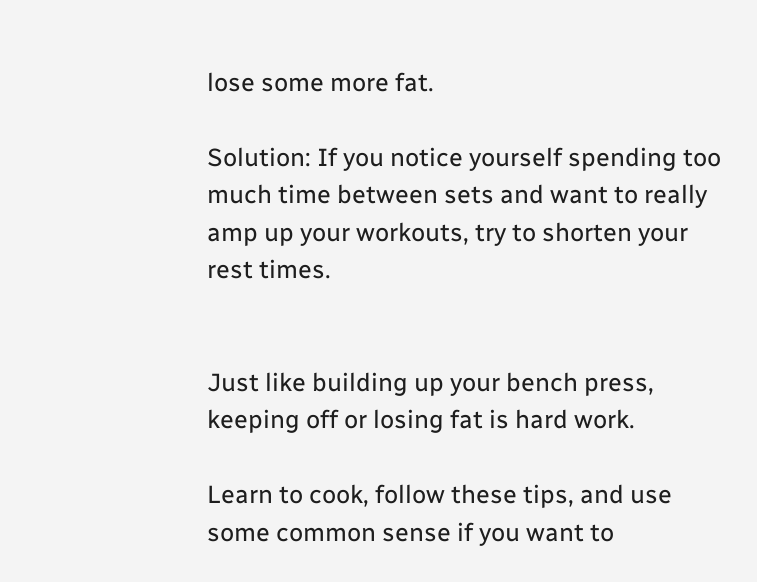lose some more fat.

Solution: If you notice yourself spending too much time between sets and want to really amp up your workouts, try to shorten your rest times.


Just like building up your bench press, keeping off or losing fat is hard work.

Learn to cook, follow these tips, and use some common sense if you want to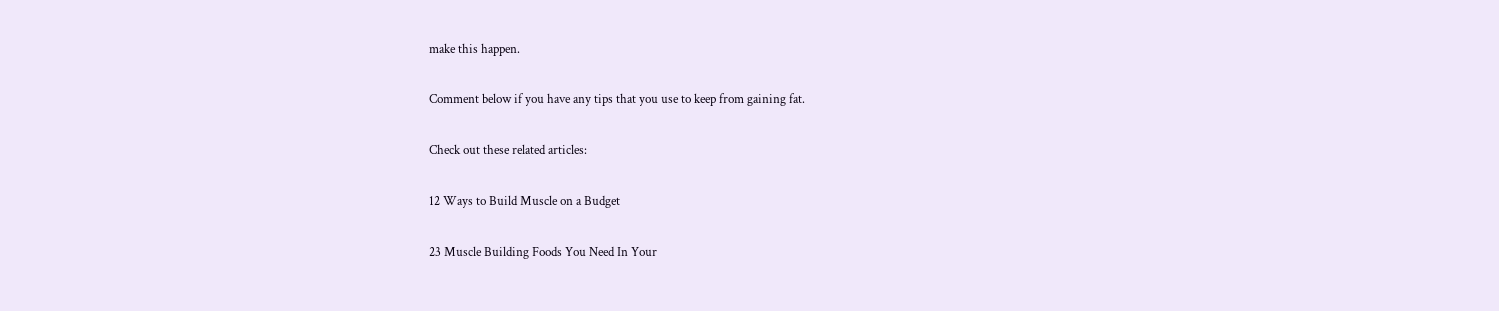make this happen.

Comment below if you have any tips that you use to keep from gaining fat.

Check out these related articles:

12 Ways to Build Muscle on a Budget

23 Muscle Building Foods You Need In Your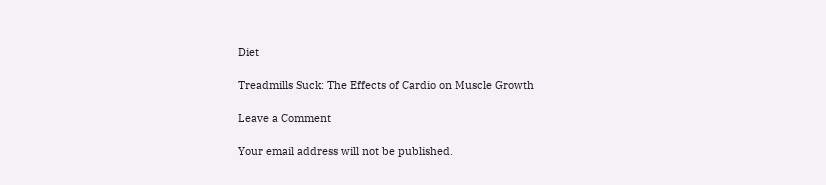Diet

Treadmills Suck: The Effects of Cardio on Muscle Growth

Leave a Comment

Your email address will not be published.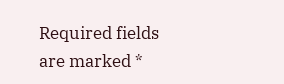Required fields are marked *